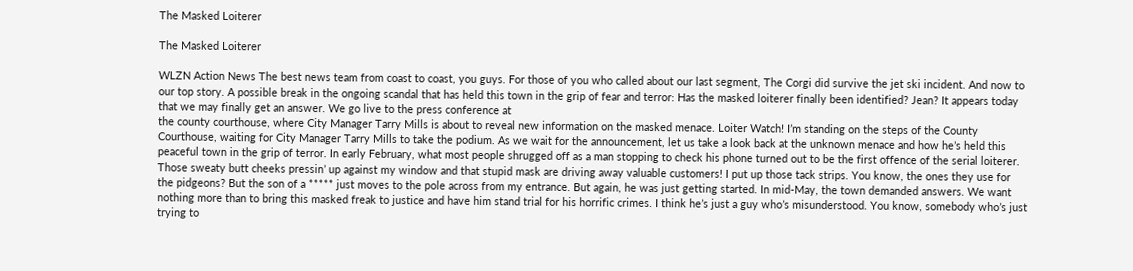The Masked Loiterer

The Masked Loiterer

WLZN Action News The best news team from coast to coast, you guys. For those of you who called about our last segment, The Corgi did survive the jet ski incident. And now to our top story. A possible break in the ongoing scandal that has held this town in the grip of fear and terror: Has the masked loiterer finally been identified? Jean? It appears today that we may finally get an answer. We go live to the press conference at
the county courthouse, where City Manager Tarry Mills is about to reveal new information on the masked menace. Loiter Watch! I’m standing on the steps of the County Courthouse, waiting for City Manager Tarry Mills to take the podium. As we wait for the announcement, let us take a look back at the unknown menace and how he’s held this peaceful town in the grip of terror. In early February, what most people shrugged off as a man stopping to check his phone turned out to be the first offence of the serial loiterer. Those sweaty butt cheeks pressin’ up against my window and that stupid mask are driving away valuable customers! I put up those tack strips. You know, the ones they use for the pidgeons? But the son of a ***** just moves to the pole across from my entrance. But again, he was just getting started. In mid-May, the town demanded answers. We want nothing more than to bring this masked freak to justice and have him stand trial for his horrific crimes. I think he’s just a guy who’s misunderstood. You know, somebody who’s just trying to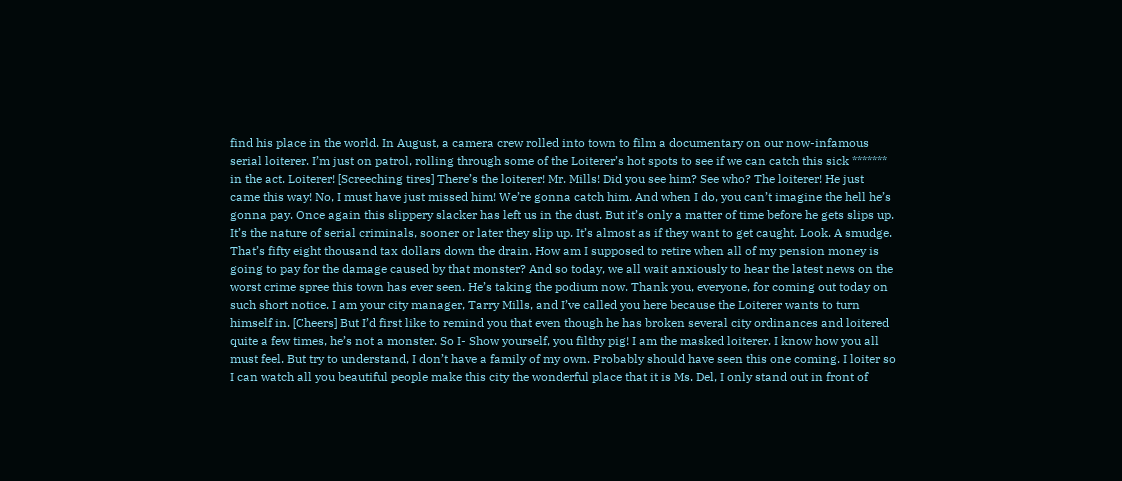find his place in the world. In August, a camera crew rolled into town to film a documentary on our now-infamous serial loiterer. I’m just on patrol, rolling through some of the Loiterer’s hot spots to see if we can catch this sick ******* in the act. Loiterer! [Screeching tires] There’s the loiterer! Mr. Mills! Did you see him? See who? The loiterer! He just came this way! No, I must have just missed him! We’re gonna catch him. And when I do, you can’t imagine the hell he’s gonna pay. Once again this slippery slacker has left us in the dust. But it’s only a matter of time before he gets slips up. It’s the nature of serial criminals, sooner or later they slip up. It’s almost as if they want to get caught. Look. A smudge. That’s fifty eight thousand tax dollars down the drain. How am I supposed to retire when all of my pension money is going to pay for the damage caused by that monster? And so today, we all wait anxiously to hear the latest news on the worst crime spree this town has ever seen. He’s taking the podium now. Thank you, everyone, for coming out today on such short notice. I am your city manager, Tarry Mills, and I’ve called you here because the Loiterer wants to turn himself in. [Cheers] But I’d first like to remind you that even though he has broken several city ordinances and loitered quite a few times, he’s not a monster. So I- Show yourself, you filthy pig! I am the masked loiterer. I know how you all must feel. But try to understand, I don’t have a family of my own. Probably should have seen this one coming. I loiter so I can watch all you beautiful people make this city the wonderful place that it is Ms. Del, I only stand out in front of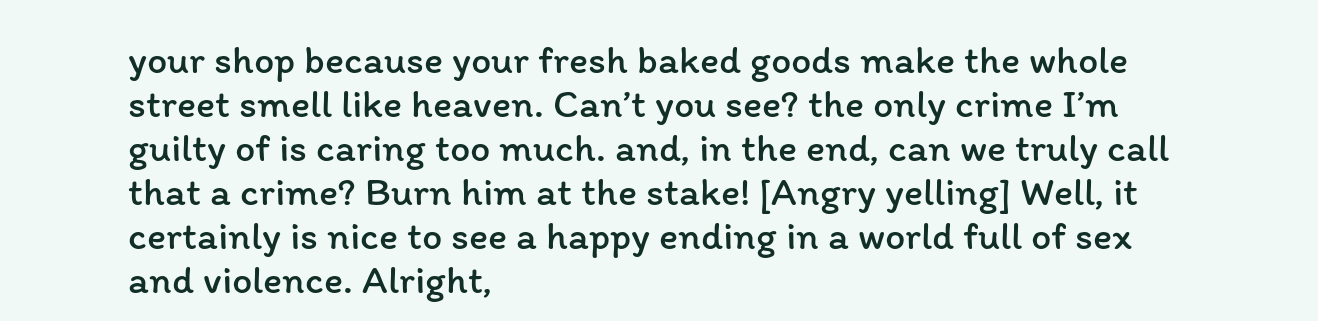your shop because your fresh baked goods make the whole street smell like heaven. Can’t you see? the only crime I’m guilty of is caring too much. and, in the end, can we truly call that a crime? Burn him at the stake! [Angry yelling] Well, it certainly is nice to see a happy ending in a world full of sex and violence. Alright,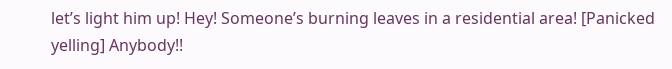let’s light him up! Hey! Someone’s burning leaves in a residential area! [Panicked yelling] Anybody!!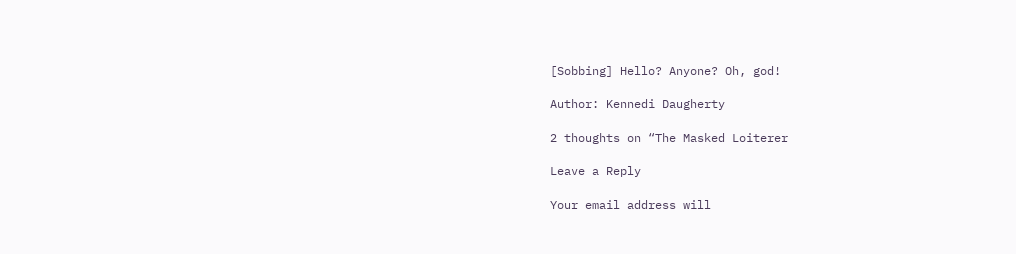[Sobbing] Hello? Anyone? Oh, god!

Author: Kennedi Daugherty

2 thoughts on “The Masked Loiterer

Leave a Reply

Your email address will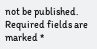not be published. Required fields are marked *